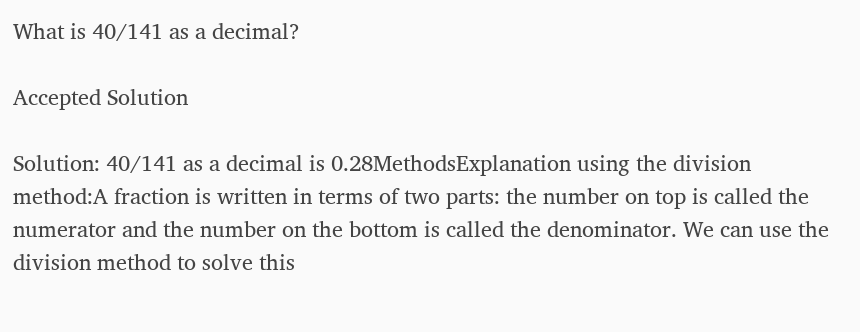What is 40/141 as a decimal?

Accepted Solution

Solution: 40/141 as a decimal is 0.28MethodsExplanation using the division method:A fraction is written in terms of two parts: the number on top is called the numerator and the number on the bottom is called the denominator. We can use the division method to solve this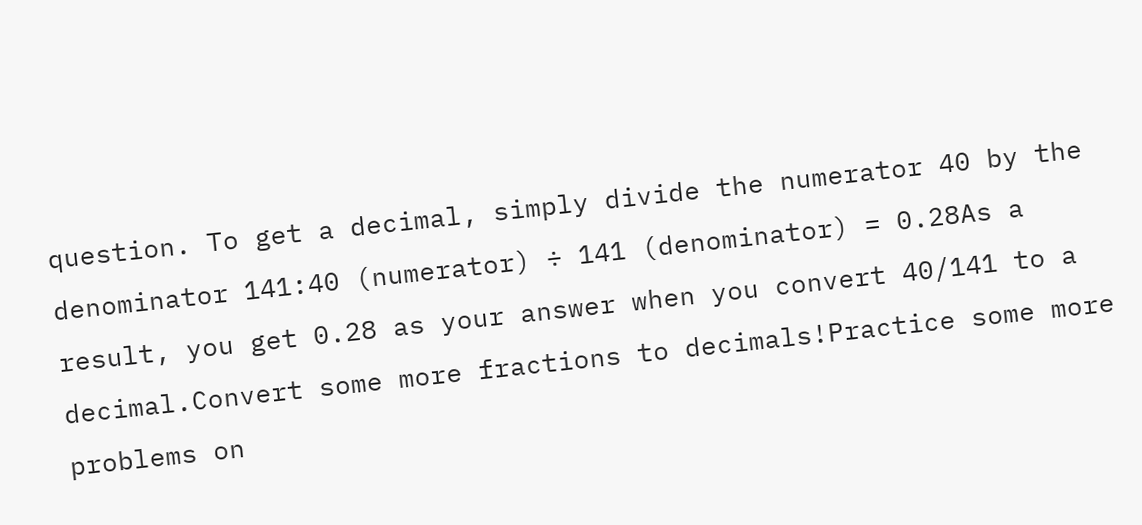question. To get a decimal, simply divide the numerator 40 by the denominator 141:40 (numerator) ÷ 141 (denominator) = 0.28As a result, you get 0.28 as your answer when you convert 40/141 to a decimal.Convert some more fractions to decimals!Practice some more problems on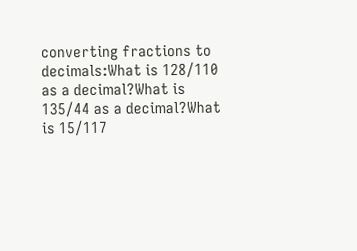converting fractions to decimals:What is 128/110 as a decimal?What is 135/44 as a decimal?What is 15/117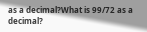as a decimal?What is 99/72 as a decimal?